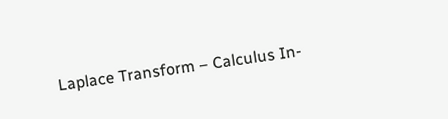Laplace Transform – Calculus In-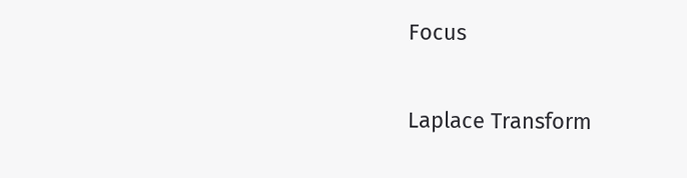Focus

Laplace Transform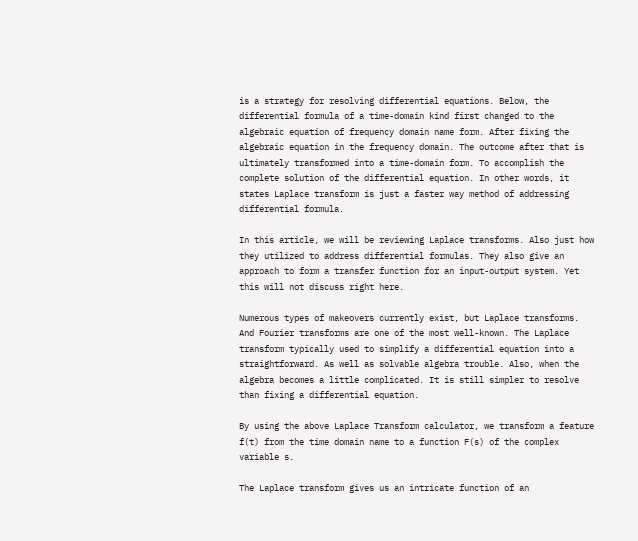is a strategy for resolving differential equations. Below, the differential formula of a time-domain kind first changed to the algebraic equation of frequency domain name form. After fixing the algebraic equation in the frequency domain. The outcome after that is ultimately transformed into a time-domain form. To accomplish the complete solution of the differential equation. In other words, it states Laplace transform is just a faster way method of addressing differential formula.

In this article, we will be reviewing Laplace transforms. Also just how they utilized to address differential formulas. They also give an approach to form a transfer function for an input-output system. Yet this will not discuss right here.

Numerous types of makeovers currently exist, but Laplace transforms. And Fourier transforms are one of the most well-known. The Laplace transform typically used to simplify a differential equation into a straightforward. As well as solvable algebra trouble. Also, when the algebra becomes a little complicated. It is still simpler to resolve than fixing a differential equation.

By using the above Laplace Transform calculator, we transform a feature f(t) from the time domain name to a function F(s) of the complex variable s.

The Laplace transform gives us an intricate function of an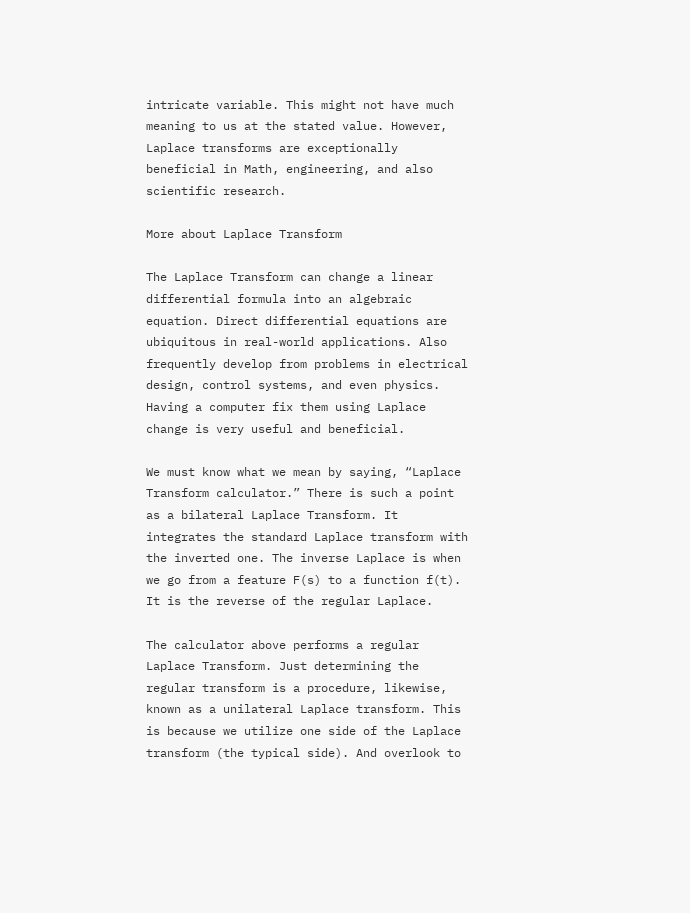intricate variable. This might not have much meaning to us at the stated value. However, Laplace transforms are exceptionally beneficial in Math, engineering, and also scientific research.

More about Laplace Transform

The Laplace Transform can change a linear differential formula into an algebraic equation. Direct differential equations are ubiquitous in real-world applications. Also frequently develop from problems in electrical design, control systems, and even physics. Having a computer fix them using Laplace change is very useful and beneficial.

We must know what we mean by saying, “Laplace Transform calculator.” There is such a point as a bilateral Laplace Transform. It integrates the standard Laplace transform with the inverted one. The inverse Laplace is when we go from a feature F(s) to a function f(t). It is the reverse of the regular Laplace.

The calculator above performs a regular Laplace Transform. Just determining the regular transform is a procedure, likewise, known as a unilateral Laplace transform. This is because we utilize one side of the Laplace transform (the typical side). And overlook to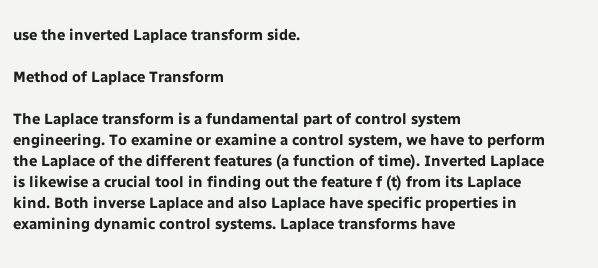use the inverted Laplace transform side.

Method of Laplace Transform

The Laplace transform is a fundamental part of control system engineering. To examine or examine a control system, we have to perform the Laplace of the different features (a function of time). Inverted Laplace is likewise a crucial tool in finding out the feature f (t) from its Laplace kind. Both inverse Laplace and also Laplace have specific properties in examining dynamic control systems. Laplace transforms have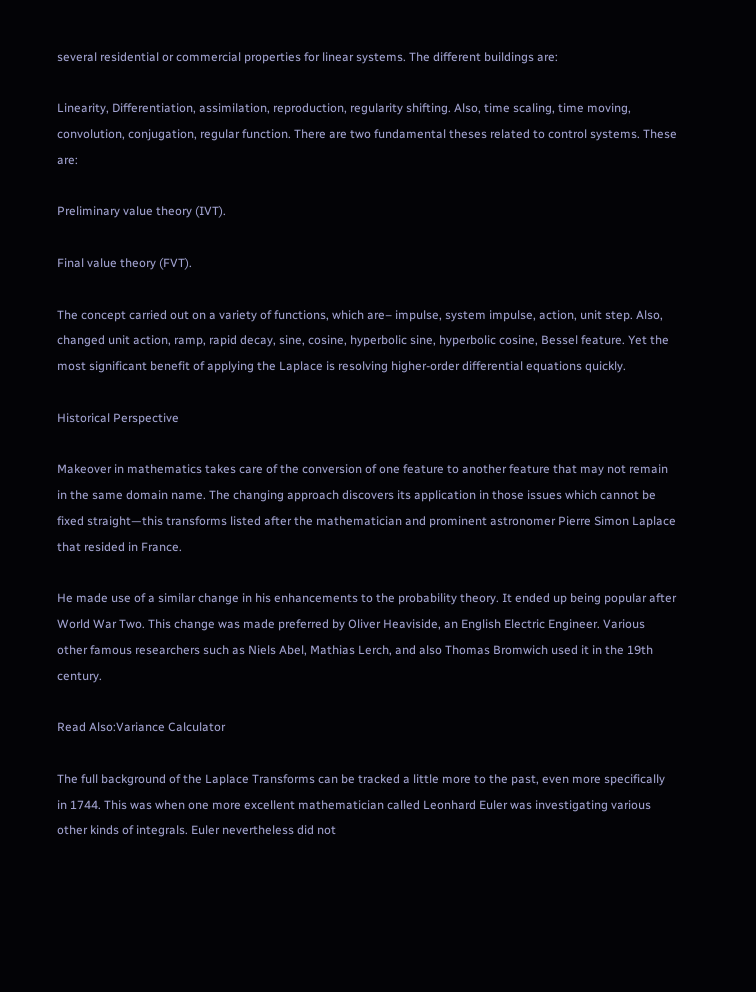several residential or commercial properties for linear systems. The different buildings are:

Linearity, Differentiation, assimilation, reproduction, regularity shifting. Also, time scaling, time moving, convolution, conjugation, regular function. There are two fundamental theses related to control systems. These are:

Preliminary value theory (IVT).

Final value theory (FVT).

The concept carried out on a variety of functions, which are– impulse, system impulse, action, unit step. Also, changed unit action, ramp, rapid decay, sine, cosine, hyperbolic sine, hyperbolic cosine, Bessel feature. Yet the most significant benefit of applying the Laplace is resolving higher-order differential equations quickly.

Historical Perspective

Makeover in mathematics takes care of the conversion of one feature to another feature that may not remain in the same domain name. The changing approach discovers its application in those issues which cannot be fixed straight—this transforms listed after the mathematician and prominent astronomer Pierre Simon Laplace that resided in France.

He made use of a similar change in his enhancements to the probability theory. It ended up being popular after World War Two. This change was made preferred by Oliver Heaviside, an English Electric Engineer. Various other famous researchers such as Niels Abel, Mathias Lerch, and also Thomas Bromwich used it in the 19th century.

Read Also:Variance Calculator

The full background of the Laplace Transforms can be tracked a little more to the past, even more specifically in 1744. This was when one more excellent mathematician called Leonhard Euler was investigating various other kinds of integrals. Euler nevertheless did not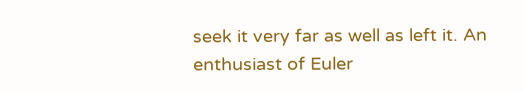seek it very far as well as left it. An enthusiast of Euler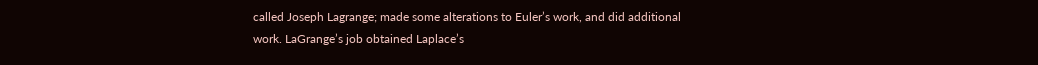called Joseph Lagrange; made some alterations to Euler’s work, and did additional work. LaGrange’s job obtained Laplace’s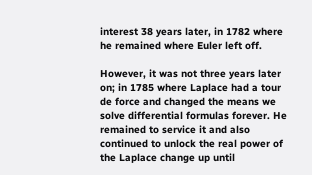interest 38 years later, in 1782 where he remained where Euler left off.

However, it was not three years later on; in 1785 where Laplace had a tour de force and changed the means we solve differential formulas forever. He remained to service it and also continued to unlock the real power of the Laplace change up until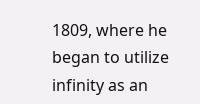1809, where he began to utilize infinity as an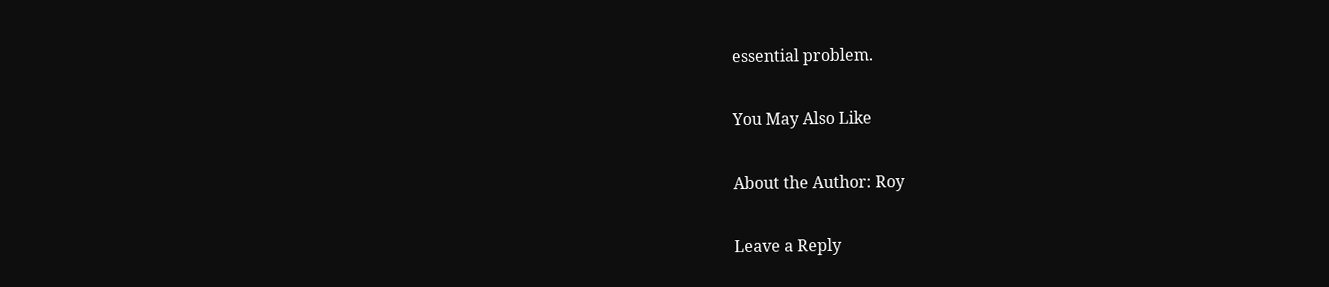essential problem.

You May Also Like

About the Author: Roy

Leave a Reply